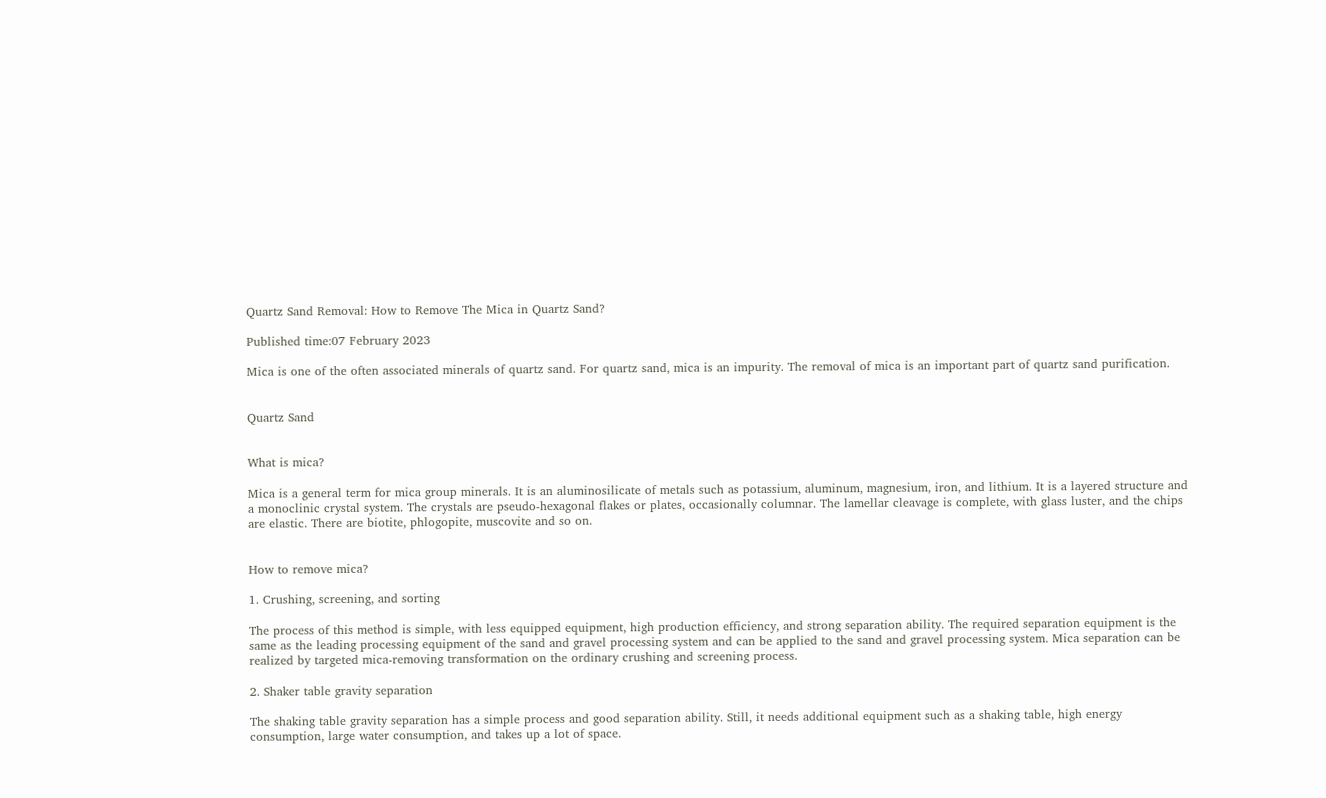Quartz Sand Removal: How to Remove The Mica in Quartz Sand?

Published time:07 February 2023

Mica is one of the often associated minerals of quartz sand. For quartz sand, mica is an impurity. The removal of mica is an important part of quartz sand purification.


Quartz Sand


What is mica?

Mica is a general term for mica group minerals. It is an aluminosilicate of metals such as potassium, aluminum, magnesium, iron, and lithium. It is a layered structure and a monoclinic crystal system. The crystals are pseudo-hexagonal flakes or plates, occasionally columnar. The lamellar cleavage is complete, with glass luster, and the chips are elastic. There are biotite, phlogopite, muscovite and so on.


How to remove mica?

1. Crushing, screening, and sorting

The process of this method is simple, with less equipped equipment, high production efficiency, and strong separation ability. The required separation equipment is the same as the leading processing equipment of the sand and gravel processing system and can be applied to the sand and gravel processing system. Mica separation can be realized by targeted mica-removing transformation on the ordinary crushing and screening process.

2. Shaker table gravity separation

The shaking table gravity separation has a simple process and good separation ability. Still, it needs additional equipment such as a shaking table, high energy consumption, large water consumption, and takes up a lot of space.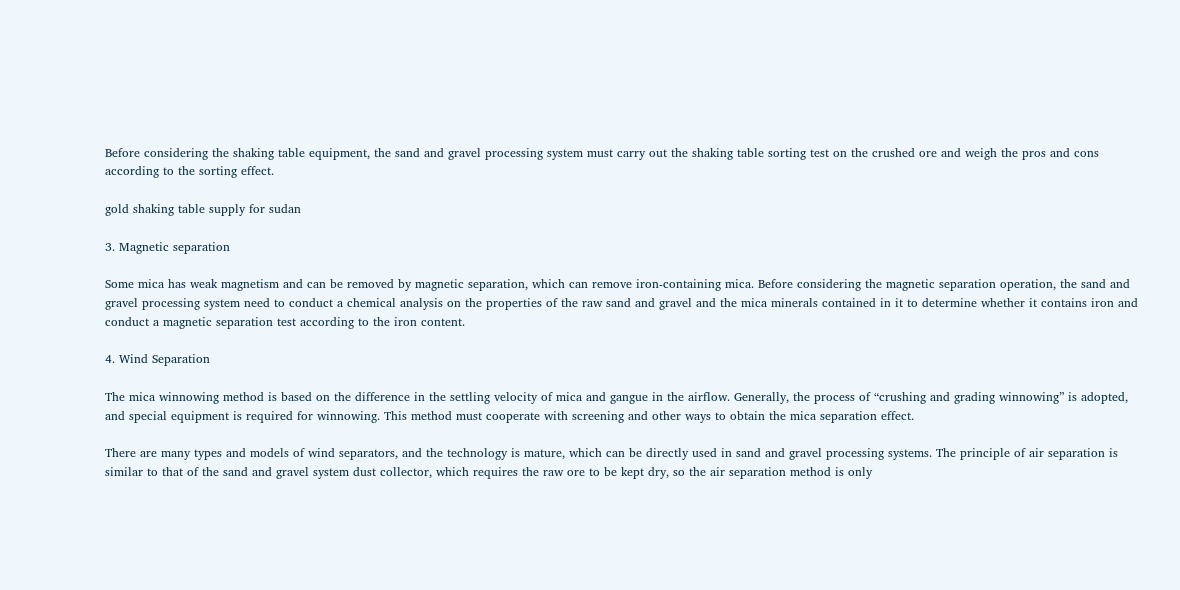Before considering the shaking table equipment, the sand and gravel processing system must carry out the shaking table sorting test on the crushed ore and weigh the pros and cons according to the sorting effect.

gold shaking table supply for sudan

3. Magnetic separation

Some mica has weak magnetism and can be removed by magnetic separation, which can remove iron-containing mica. Before considering the magnetic separation operation, the sand and gravel processing system need to conduct a chemical analysis on the properties of the raw sand and gravel and the mica minerals contained in it to determine whether it contains iron and conduct a magnetic separation test according to the iron content.

4. Wind Separation

The mica winnowing method is based on the difference in the settling velocity of mica and gangue in the airflow. Generally, the process of “crushing and grading winnowing” is adopted, and special equipment is required for winnowing. This method must cooperate with screening and other ways to obtain the mica separation effect.

There are many types and models of wind separators, and the technology is mature, which can be directly used in sand and gravel processing systems. The principle of air separation is similar to that of the sand and gravel system dust collector, which requires the raw ore to be kept dry, so the air separation method is only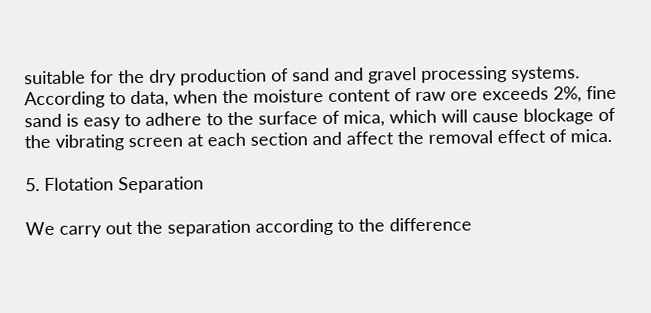suitable for the dry production of sand and gravel processing systems. According to data, when the moisture content of raw ore exceeds 2%, fine sand is easy to adhere to the surface of mica, which will cause blockage of the vibrating screen at each section and affect the removal effect of mica.

5. Flotation Separation

We carry out the separation according to the difference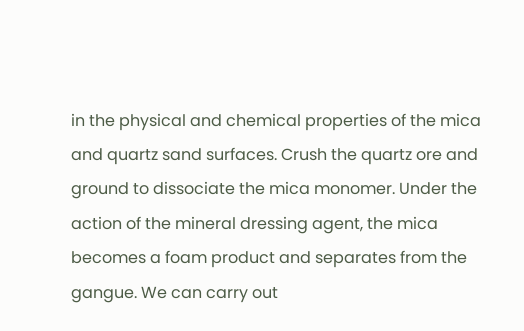in the physical and chemical properties of the mica and quartz sand surfaces. Crush the quartz ore and ground to dissociate the mica monomer. Under the action of the mineral dressing agent, the mica becomes a foam product and separates from the gangue. We can carry out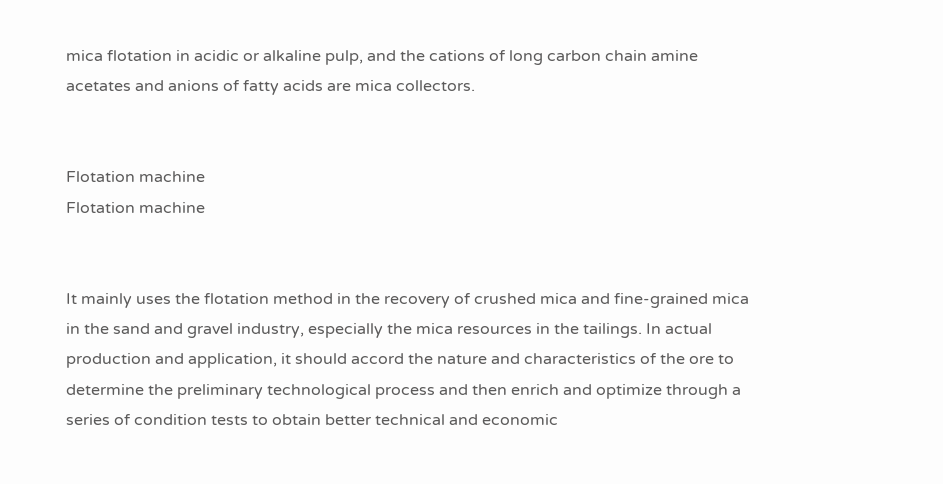mica flotation in acidic or alkaline pulp, and the cations of long carbon chain amine acetates and anions of fatty acids are mica collectors.


Flotation machine
Flotation machine


It mainly uses the flotation method in the recovery of crushed mica and fine-grained mica in the sand and gravel industry, especially the mica resources in the tailings. In actual production and application, it should accord the nature and characteristics of the ore to determine the preliminary technological process and then enrich and optimize through a series of condition tests to obtain better technical and economic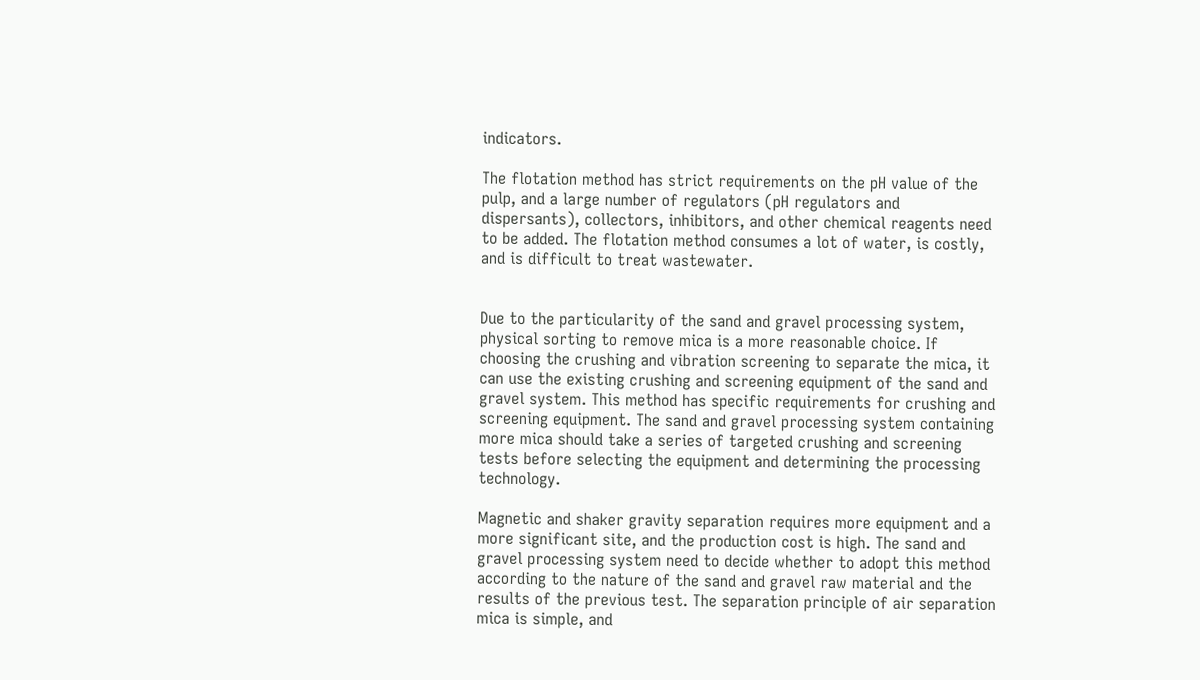indicators.

The flotation method has strict requirements on the pH value of the pulp, and a large number of regulators (pH regulators and dispersants), collectors, inhibitors, and other chemical reagents need to be added. The flotation method consumes a lot of water, is costly, and is difficult to treat wastewater.


Due to the particularity of the sand and gravel processing system, physical sorting to remove mica is a more reasonable choice. If choosing the crushing and vibration screening to separate the mica, it can use the existing crushing and screening equipment of the sand and gravel system. This method has specific requirements for crushing and screening equipment. The sand and gravel processing system containing more mica should take a series of targeted crushing and screening tests before selecting the equipment and determining the processing technology.

Magnetic and shaker gravity separation requires more equipment and a more significant site, and the production cost is high. The sand and gravel processing system need to decide whether to adopt this method according to the nature of the sand and gravel raw material and the results of the previous test. The separation principle of air separation mica is simple, and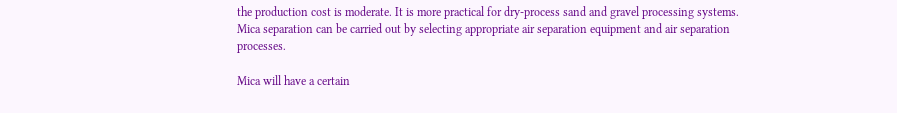the production cost is moderate. It is more practical for dry-process sand and gravel processing systems. Mica separation can be carried out by selecting appropriate air separation equipment and air separation processes.

Mica will have a certain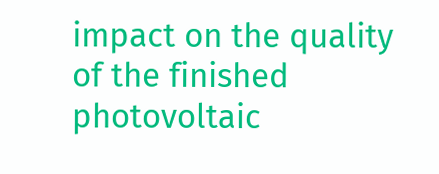impact on the quality of the finished photovoltaic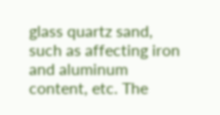glass quartz sand, such as affecting iron and aluminum content, etc. The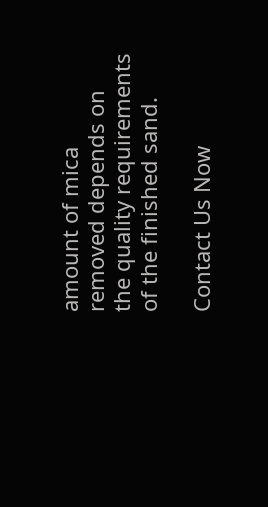amount of mica removed depends on the quality requirements of the finished sand.

Contact Us Now